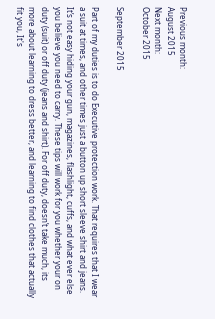Previous month:
August 2015
Next month:
October 2015

September 2015

Part of my duties is to do Executive protection work. That requires that I wear a suit at times, and other times just a button up short sleeve shirt and jeans. It’s not easy hiding your gun, magazines, flashlight, cuffs, and what ever else you believe you need to carry. These tips will work for you whether your on duty (suit) or off duty (jeans and shirt). For off duty, doesn’t take much, its more about learning to dress better, and learning to find clothes that actually fit you, It's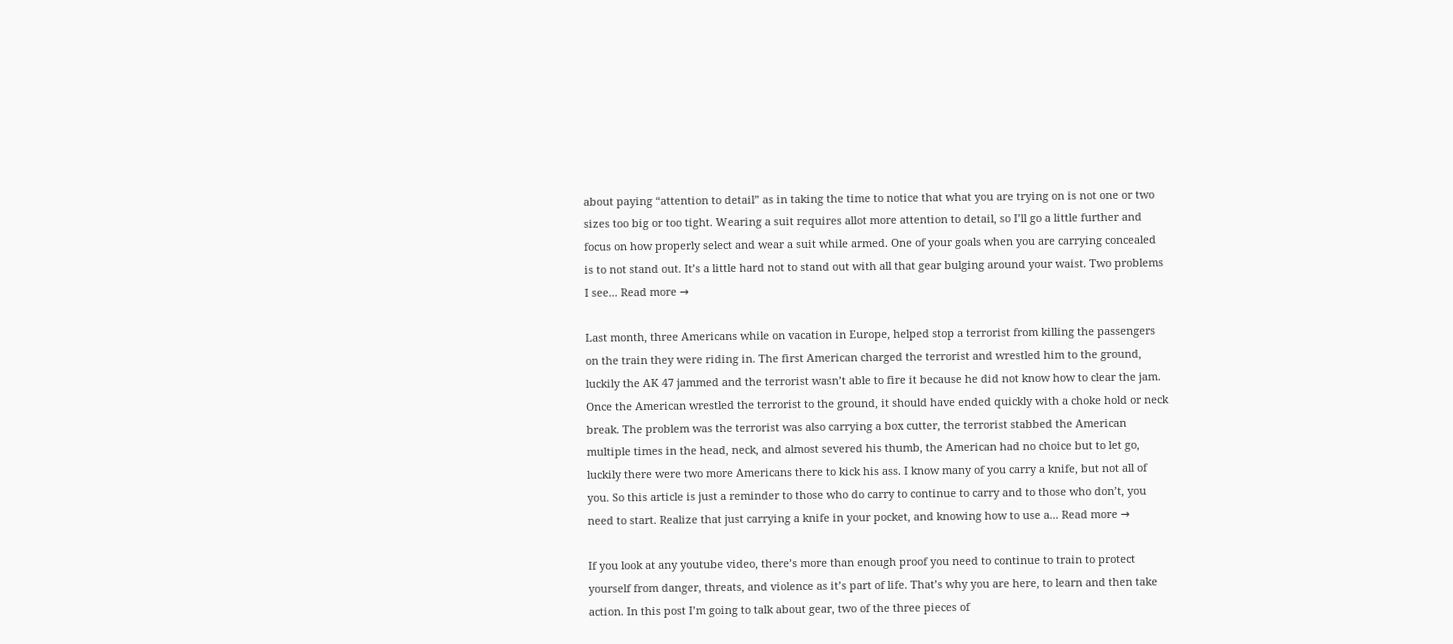about paying “attention to detail” as in taking the time to notice that what you are trying on is not one or two sizes too big or too tight. Wearing a suit requires allot more attention to detail, so I’ll go a little further and focus on how properly select and wear a suit while armed. One of your goals when you are carrying concealed is to not stand out. It’s a little hard not to stand out with all that gear bulging around your waist. Two problems I see... Read more →

Last month, three Americans while on vacation in Europe, helped stop a terrorist from killing the passengers on the train they were riding in. The first American charged the terrorist and wrestled him to the ground, luckily the AK 47 jammed and the terrorist wasn’t able to fire it because he did not know how to clear the jam. Once the American wrestled the terrorist to the ground, it should have ended quickly with a choke hold or neck break. The problem was the terrorist was also carrying a box cutter, the terrorist stabbed the American multiple times in the head, neck, and almost severed his thumb, the American had no choice but to let go, luckily there were two more Americans there to kick his ass. I know many of you carry a knife, but not all of you. So this article is just a reminder to those who do carry to continue to carry and to those who don’t, you need to start. Realize that just carrying a knife in your pocket, and knowing how to use a... Read more →

If you look at any youtube video, there’s more than enough proof you need to continue to train to protect yourself from danger, threats, and violence as it’s part of life. That’s why you are here, to learn and then take action. In this post I’m going to talk about gear, two of the three pieces of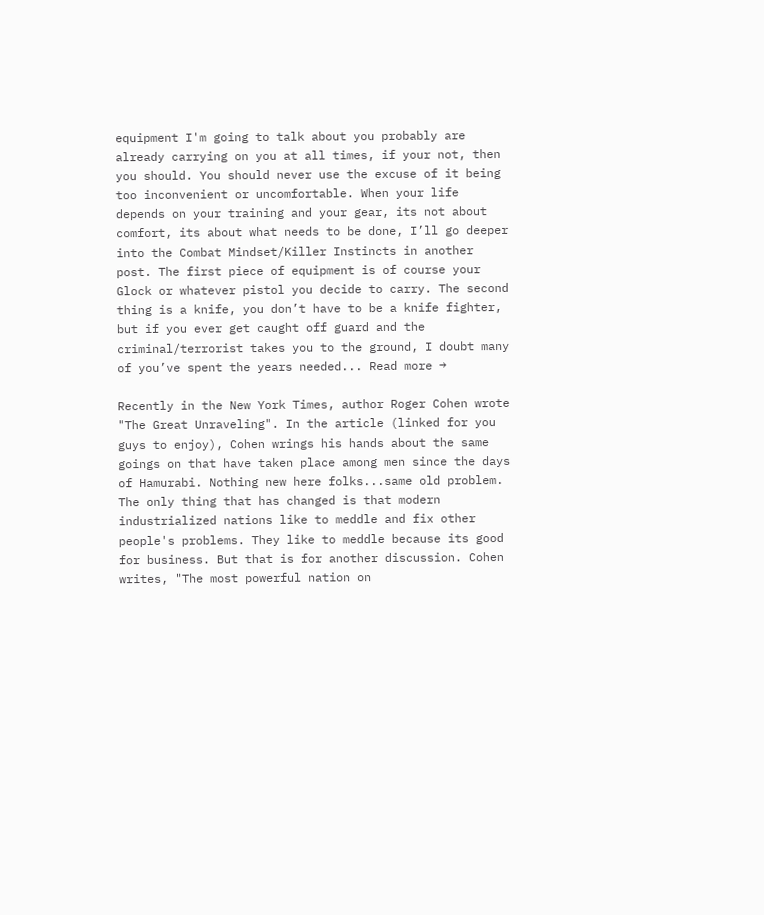equipment I'm going to talk about you probably are already carrying on you at all times, if your not, then you should. You should never use the excuse of it being too inconvenient or uncomfortable. When your life depends on your training and your gear, its not about comfort, its about what needs to be done, I’ll go deeper into the Combat Mindset/Killer Instincts in another post. The first piece of equipment is of course your Glock or whatever pistol you decide to carry. The second thing is a knife, you don’t have to be a knife fighter, but if you ever get caught off guard and the criminal/terrorist takes you to the ground, I doubt many of you’ve spent the years needed... Read more →

Recently in the New York Times, author Roger Cohen wrote "The Great Unraveling". In the article (linked for you guys to enjoy), Cohen wrings his hands about the same goings on that have taken place among men since the days of Hamurabi. Nothing new here folks...same old problem. The only thing that has changed is that modern industrialized nations like to meddle and fix other people's problems. They like to meddle because its good for business. But that is for another discussion. Cohen writes, "The most powerful nation on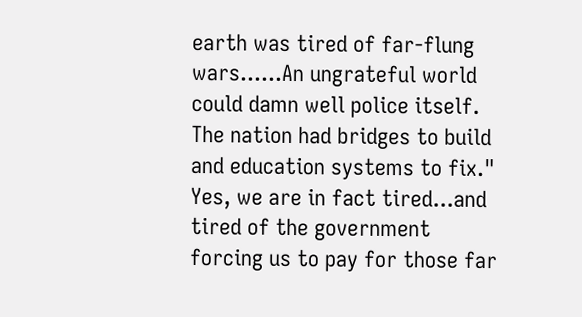earth was tired of far-flung wars......An ungrateful world could damn well police itself. The nation had bridges to build and education systems to fix." Yes, we are in fact tired...and tired of the government forcing us to pay for those far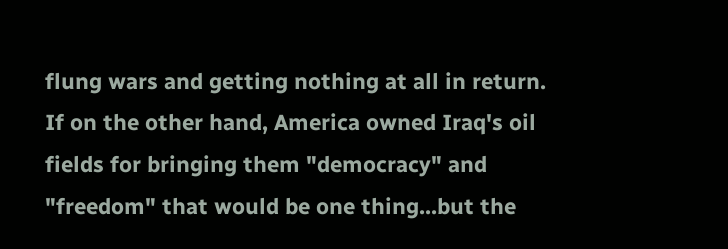flung wars and getting nothing at all in return. If on the other hand, America owned Iraq's oil fields for bringing them "democracy" and "freedom" that would be one thing...but the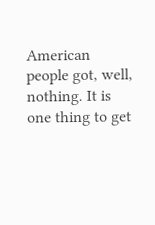American people got, well, nothing. It is one thing to get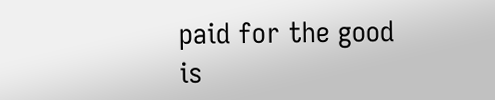paid for the good is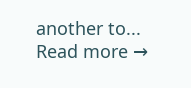another to... Read more →